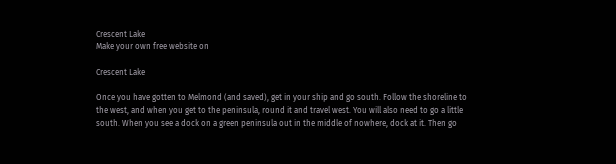Crescent Lake
Make your own free website on

Crescent Lake

Once you have gotten to Melmond (and saved), get in your ship and go south. Follow the shoreline to the west, and when you get to the peninsula, round it and travel west. You will also need to go a little south. When you see a dock on a green peninsula out in the middle of nowhere, dock at it. Then go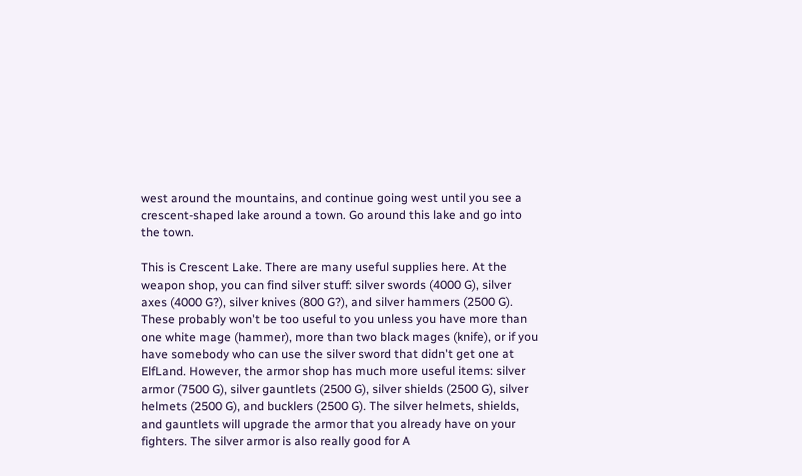west around the mountains, and continue going west until you see a crescent-shaped lake around a town. Go around this lake and go into the town.

This is Crescent Lake. There are many useful supplies here. At the weapon shop, you can find silver stuff: silver swords (4000 G), silver axes (4000 G?), silver knives (800 G?), and silver hammers (2500 G). These probably won't be too useful to you unless you have more than one white mage (hammer), more than two black mages (knife), or if you have somebody who can use the silver sword that didn't get one at ElfLand. However, the armor shop has much more useful items: silver armor (7500 G), silver gauntlets (2500 G), silver shields (2500 G), silver helmets (2500 G), and bucklers (2500 G). The silver helmets, shields, and gauntlets will upgrade the armor that you already have on your fighters. The silver armor is also really good for A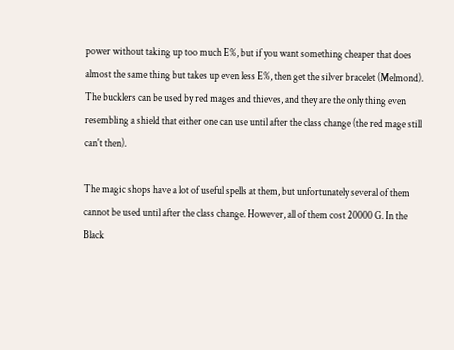power without taking up too much E%, but if you want something cheaper that does almost the same thing but takes up even less E%, then get the silver bracelet (Melmond). The bucklers can be used by red mages and thieves, and they are the only thing even resembling a shield that either one can use until after the class change (the red mage still can't then).

The magic shops have a lot of useful spells at them, but unfortunately several of them cannot be used until after the class change. However, all of them cost 20000 G. In the Black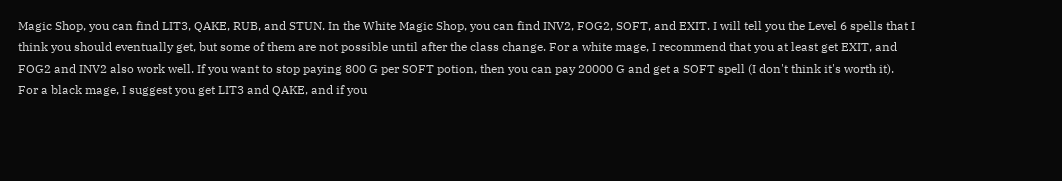Magic Shop, you can find LIT3, QAKE, RUB, and STUN. In the White Magic Shop, you can find INV2, FOG2, SOFT, and EXIT. I will tell you the Level 6 spells that I think you should eventually get, but some of them are not possible until after the class change. For a white mage, I recommend that you at least get EXIT, and FOG2 and INV2 also work well. If you want to stop paying 800 G per SOFT potion, then you can pay 20000 G and get a SOFT spell (I don't think it's worth it). For a black mage, I suggest you get LIT3 and QAKE, and if you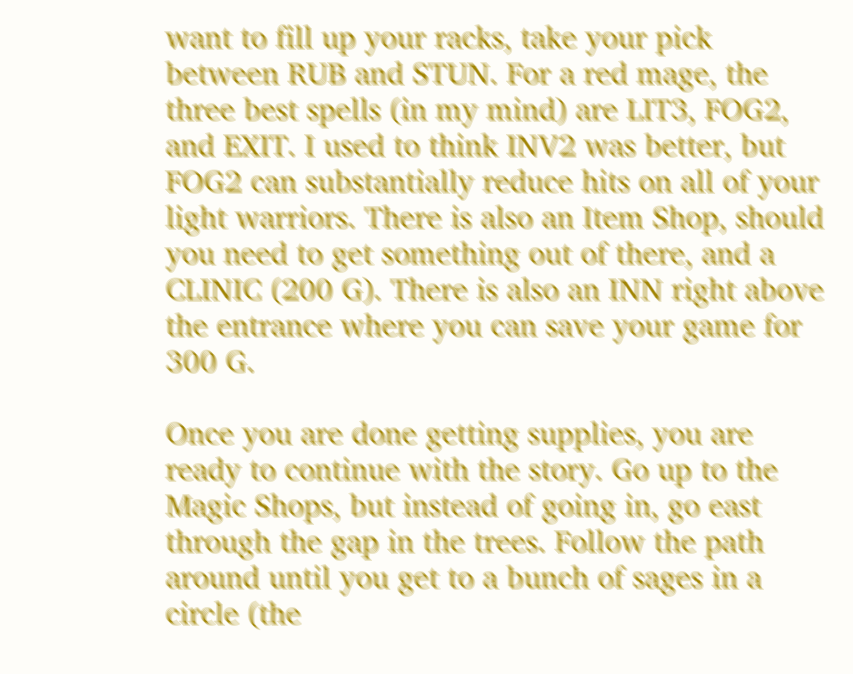want to fill up your racks, take your pick between RUB and STUN. For a red mage, the three best spells (in my mind) are LIT3, FOG2, and EXIT. I used to think INV2 was better, but FOG2 can substantially reduce hits on all of your light warriors. There is also an Item Shop, should you need to get something out of there, and a CLINIC (200 G). There is also an INN right above the entrance where you can save your game for 300 G.

Once you are done getting supplies, you are ready to continue with the story. Go up to the Magic Shops, but instead of going in, go east through the gap in the trees. Follow the path around until you get to a bunch of sages in a circle (the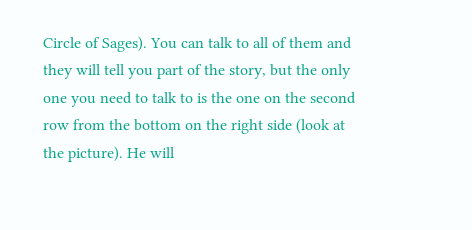Circle of Sages). You can talk to all of them and they will tell you part of the story, but the only one you need to talk to is the one on the second row from the bottom on the right side (look at the picture). He will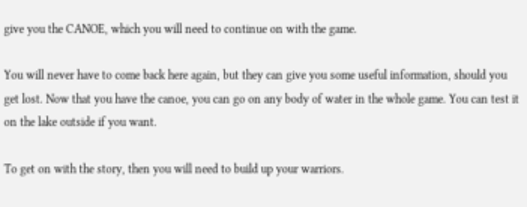give you the CANOE, which you will need to continue on with the game.

You will never have to come back here again, but they can give you some useful information, should you get lost. Now that you have the canoe, you can go on any body of water in the whole game. You can test it on the lake outside if you want.

To get on with the story, then you will need to build up your warriors.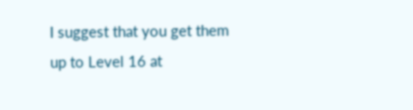I suggest that you get them up to Level 16 at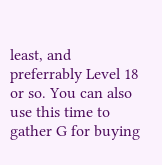least, and preferrably Level 18 or so. You can also use this time to gather G for buying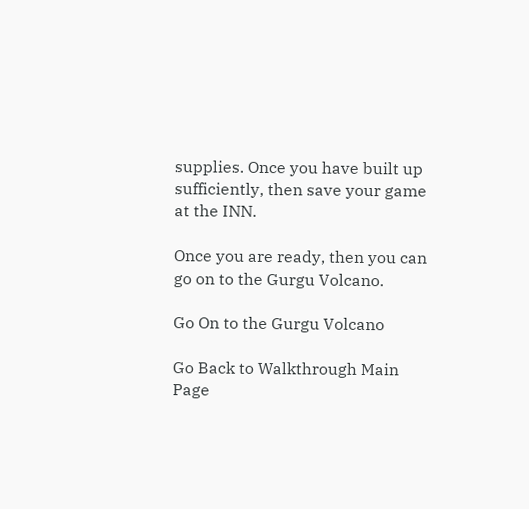supplies. Once you have built up sufficiently, then save your game at the INN.

Once you are ready, then you can go on to the Gurgu Volcano.

Go On to the Gurgu Volcano

Go Back to Walkthrough Main Page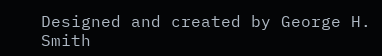Designed and created by George H. Smith